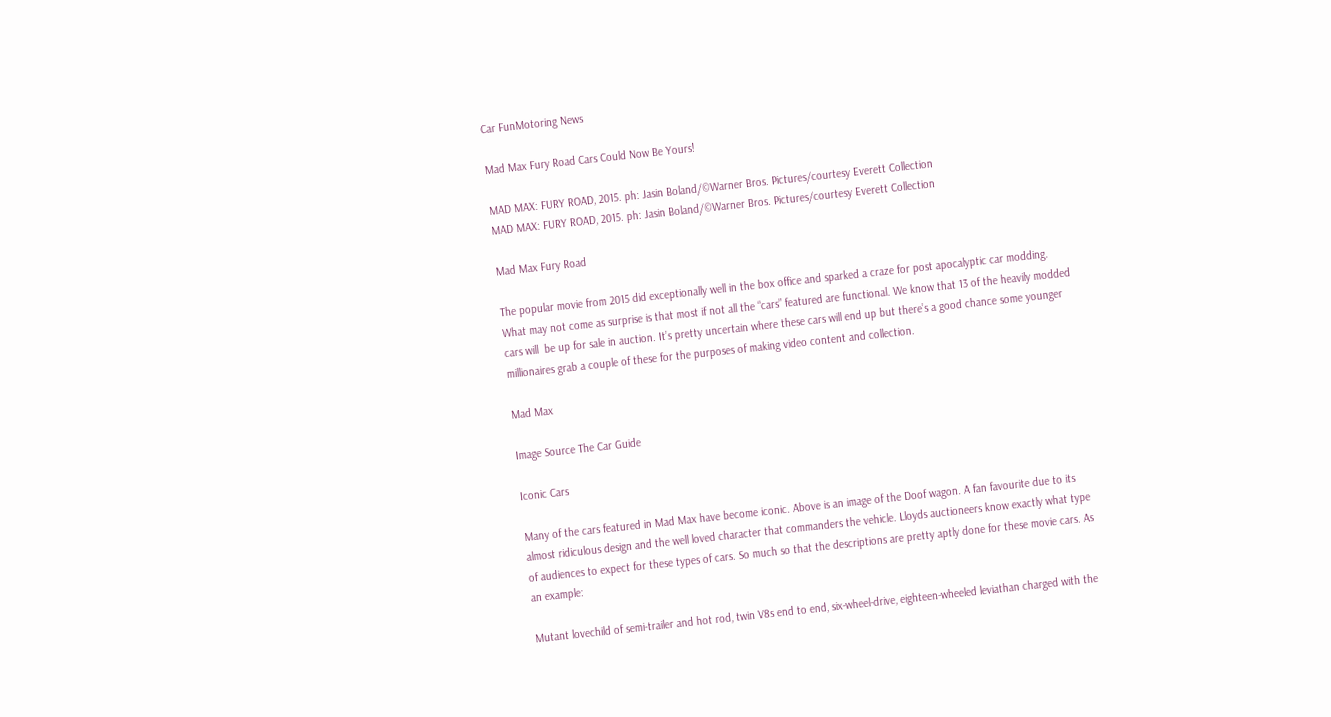Car FunMotoring News

Mad Max Fury Road Cars Could Now Be Yours!

MAD MAX: FURY ROAD, 2015. ph: Jasin Boland/©Warner Bros. Pictures/courtesy Everett Collection
MAD MAX: FURY ROAD, 2015. ph: Jasin Boland/©Warner Bros. Pictures/courtesy Everett Collection

Mad Max Fury Road

The popular movie from 2015 did exceptionally well in the box office and sparked a craze for post apocalyptic car modding. What may not come as surprise is that most if not all the “cars” featured are functional. We know that 13 of the heavily modded cars will  be up for sale in auction. It’s pretty uncertain where these cars will end up but there’s a good chance some younger millionaires grab a couple of these for the purposes of making video content and collection.

Mad Max

Image Source The Car Guide

Iconic Cars

Many of the cars featured in Mad Max have become iconic. Above is an image of the Doof wagon. A fan favourite due to its almost ridiculous design and the well loved character that commanders the vehicle. Lloyds auctioneers know exactly what type of audiences to expect for these types of cars. So much so that the descriptions are pretty aptly done for these movie cars. As an example:

Mutant lovechild of semi-trailer and hot rod, twin V8s end to end, six-wheel-drive, eighteen-wheeled leviathan charged with the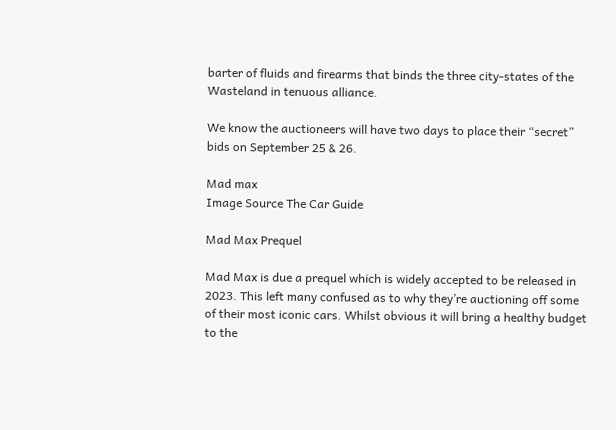barter of fluids and firearms that binds the three city-states of the Wasteland in tenuous alliance.

We know the auctioneers will have two days to place their “secret” bids on September 25 & 26.

Mad max
Image Source The Car Guide

Mad Max Prequel

Mad Max is due a prequel which is widely accepted to be released in 2023. This left many confused as to why they’re auctioning off some of their most iconic cars. Whilst obvious it will bring a healthy budget to the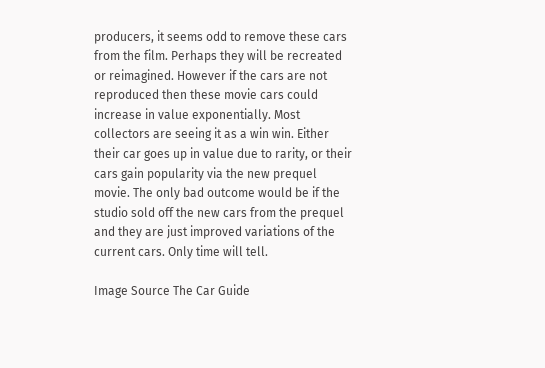producers, it seems odd to remove these cars from the film. Perhaps they will be recreated or reimagined. However if the cars are not reproduced then these movie cars could increase in value exponentially. Most collectors are seeing it as a win win. Either their car goes up in value due to rarity, or their cars gain popularity via the new prequel movie. The only bad outcome would be if the studio sold off the new cars from the prequel and they are just improved variations of the current cars. Only time will tell.

Image Source The Car Guide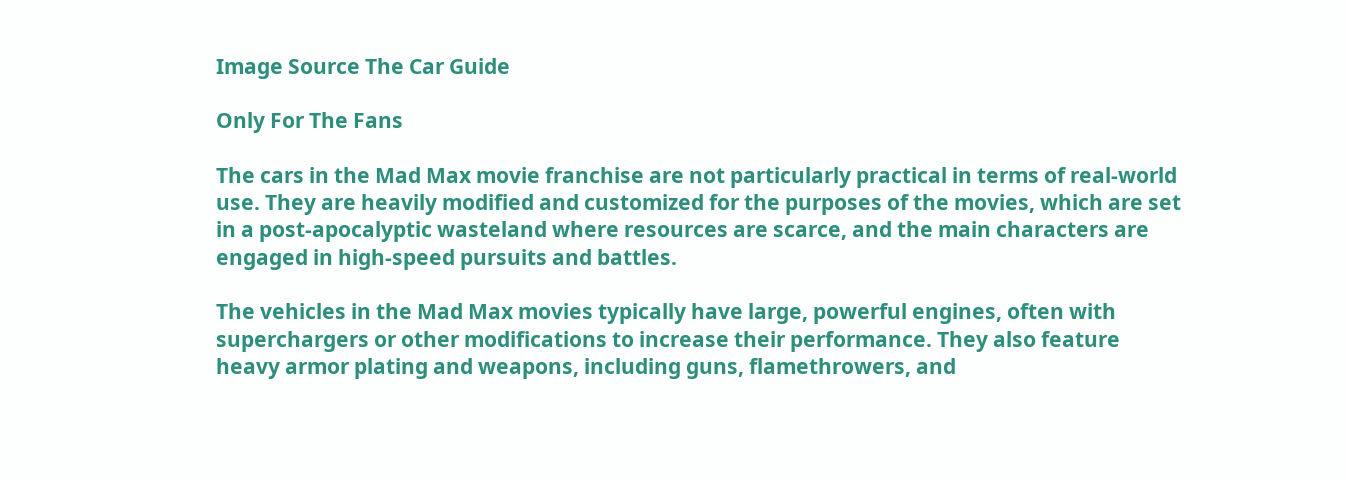Image Source The Car Guide

Only For The Fans

The cars in the Mad Max movie franchise are not particularly practical in terms of real-world use. They are heavily modified and customized for the purposes of the movies, which are set in a post-apocalyptic wasteland where resources are scarce, and the main characters are engaged in high-speed pursuits and battles.

The vehicles in the Mad Max movies typically have large, powerful engines, often with superchargers or other modifications to increase their performance. They also feature heavy armor plating and weapons, including guns, flamethrowers, and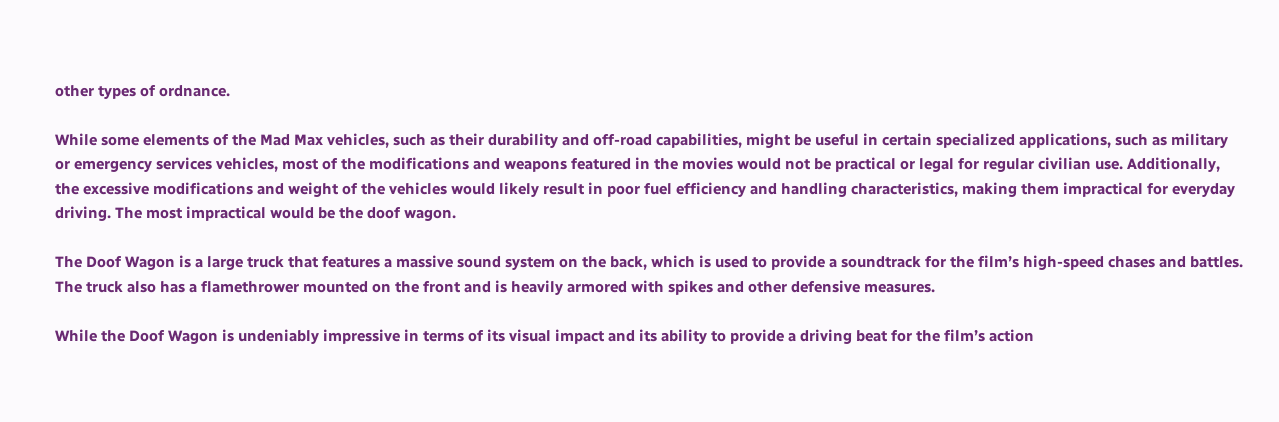other types of ordnance.

While some elements of the Mad Max vehicles, such as their durability and off-road capabilities, might be useful in certain specialized applications, such as military or emergency services vehicles, most of the modifications and weapons featured in the movies would not be practical or legal for regular civilian use. Additionally, the excessive modifications and weight of the vehicles would likely result in poor fuel efficiency and handling characteristics, making them impractical for everyday driving. The most impractical would be the doof wagon.

The Doof Wagon is a large truck that features a massive sound system on the back, which is used to provide a soundtrack for the film’s high-speed chases and battles. The truck also has a flamethrower mounted on the front and is heavily armored with spikes and other defensive measures.

While the Doof Wagon is undeniably impressive in terms of its visual impact and its ability to provide a driving beat for the film’s action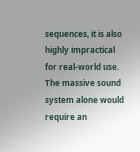sequences, it is also highly impractical for real-world use. The massive sound system alone would require an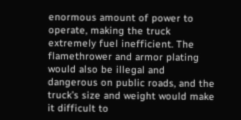enormous amount of power to operate, making the truck extremely fuel inefficient. The flamethrower and armor plating would also be illegal and dangerous on public roads, and the truck’s size and weight would make it difficult to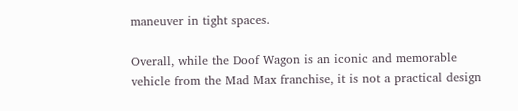maneuver in tight spaces.

Overall, while the Doof Wagon is an iconic and memorable vehicle from the Mad Max franchise, it is not a practical design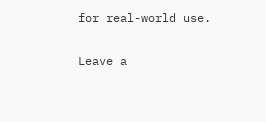for real-world use.

Leave a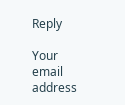Reply

Your email address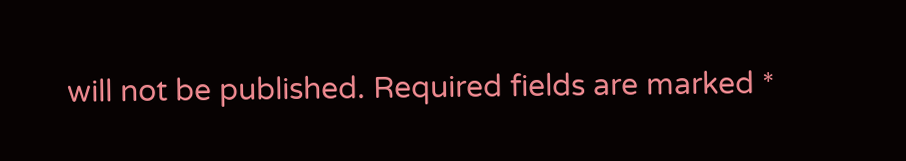will not be published. Required fields are marked *